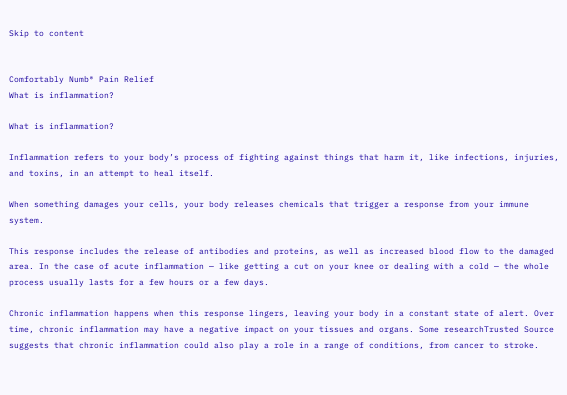Skip to content


Comfortably Numb® Pain Relief
What is inflammation?

What is inflammation?

Inflammation refers to your body’s process of fighting against things that harm it, like infections, injuries, and toxins, in an attempt to heal itself.

When something damages your cells, your body releases chemicals that trigger a response from your immune system.

This response includes the release of antibodies and proteins, as well as increased blood flow to the damaged area. In the case of acute inflammation — like getting a cut on your knee or dealing with a cold — the whole process usually lasts for a few hours or a few days.

Chronic inflammation happens when this response lingers, leaving your body in a constant state of alert. Over time, chronic inflammation may have a negative impact on your tissues and organs. Some researchTrusted Source suggests that chronic inflammation could also play a role in a range of conditions, from cancer to stroke.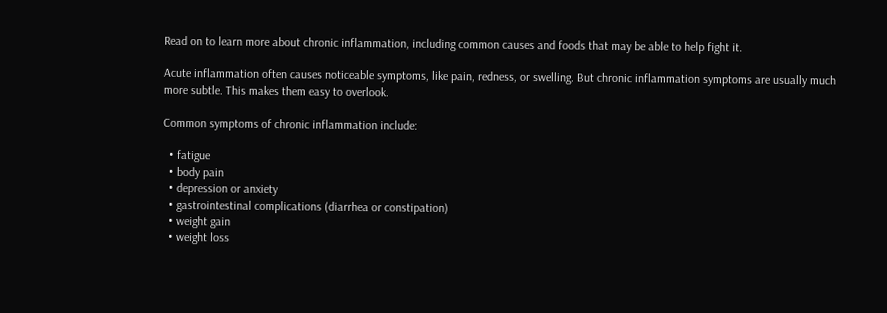Read on to learn more about chronic inflammation, including common causes and foods that may be able to help fight it.

Acute inflammation often causes noticeable symptoms, like pain, redness, or swelling. But chronic inflammation symptoms are usually much more subtle. This makes them easy to overlook.

Common symptoms of chronic inflammation include:

  • fatigue
  • body pain
  • depression or anxiety
  • gastrointestinal complications (diarrhea or constipation)
  • weight gain
  • weight loss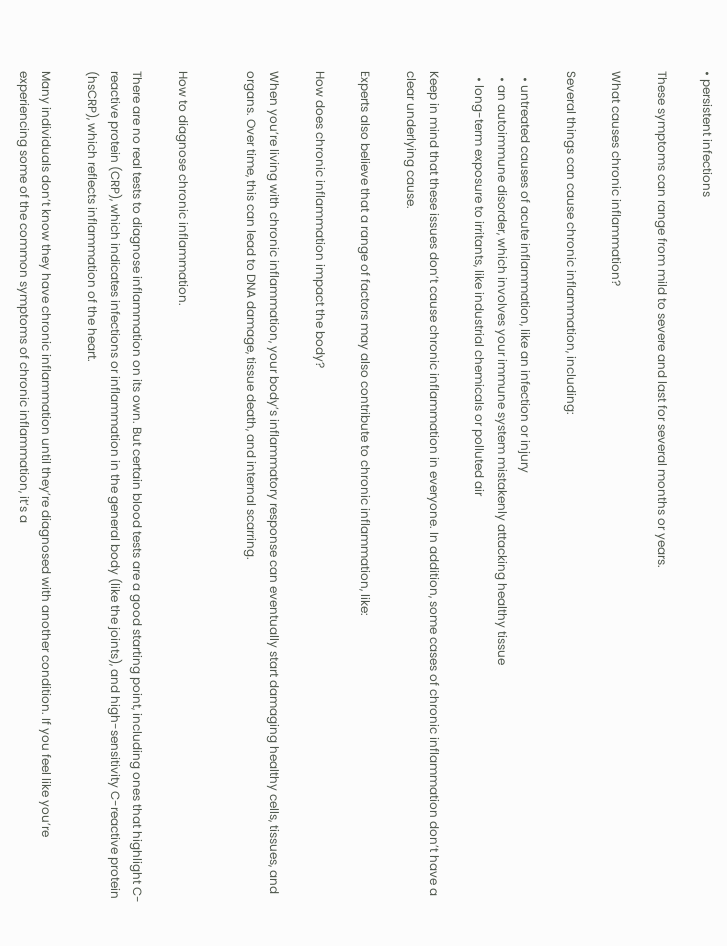• persistent infections

These symptoms can range from mild to severe and last for several months or years.

What causes chronic inflammation?

Several things can cause chronic inflammation, including:

  • untreated causes of acute inflammation, like an infection or injury
  • an autoimmune disorder, which involves your immune system mistakenly attacking healthy tissue
  • long-term exposure to irritants, like industrial chemicals or polluted air

Keep in mind that these issues don’t cause chronic inflammation in everyone. In addition, some cases of chronic inflammation don’t have a clear underlying cause.

Experts also believe that a range of factors may also contribute to chronic inflammation, like:

How does chronic inflammation impact the body?

When you’re living with chronic inflammation, your body’s inflammatory response can eventually start damaging healthy cells, tissues, and organs. Over time, this can lead to DNA damage, tissue death, and internal scarring.


How to diagnose chronic inflammation.

There are no real tests to diagnose inflammation on its own. But certain blood tests are a good starting point, including ones that highlight C-reactive protein (CRP), which indicates infections or inflammation in the general body (like the joints), and high-sensitivity C-reactive protein (hsCRP), which reflects inflammation of the heart.

Many individuals don’t know they have chronic inflammation until they’re diagnosed with another condition. If you feel like you’re experiencing some of the common symptoms of chronic inflammation, it’s a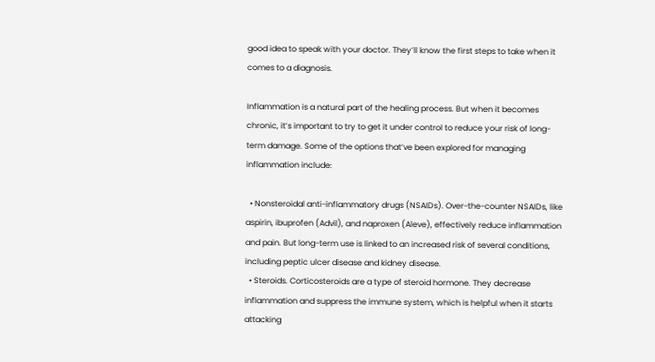good idea to speak with your doctor. They’ll know the first steps to take when it comes to a diagnosis.

Inflammation is a natural part of the healing process. But when it becomes chronic, it’s important to try to get it under control to reduce your risk of long-term damage. Some of the options that’ve been explored for managing inflammation include:

  • Nonsteroidal anti-inflammatory drugs (NSAIDs). Over-the-counter NSAIDs, like aspirin, ibuprofen (Advil), and naproxen (Aleve), effectively reduce inflammation and pain. But long-term use is linked to an increased risk of several conditions, including peptic ulcer disease and kidney disease.
  • Steroids. Corticosteroids are a type of steroid hormone. They decrease inflammation and suppress the immune system, which is helpful when it starts attacking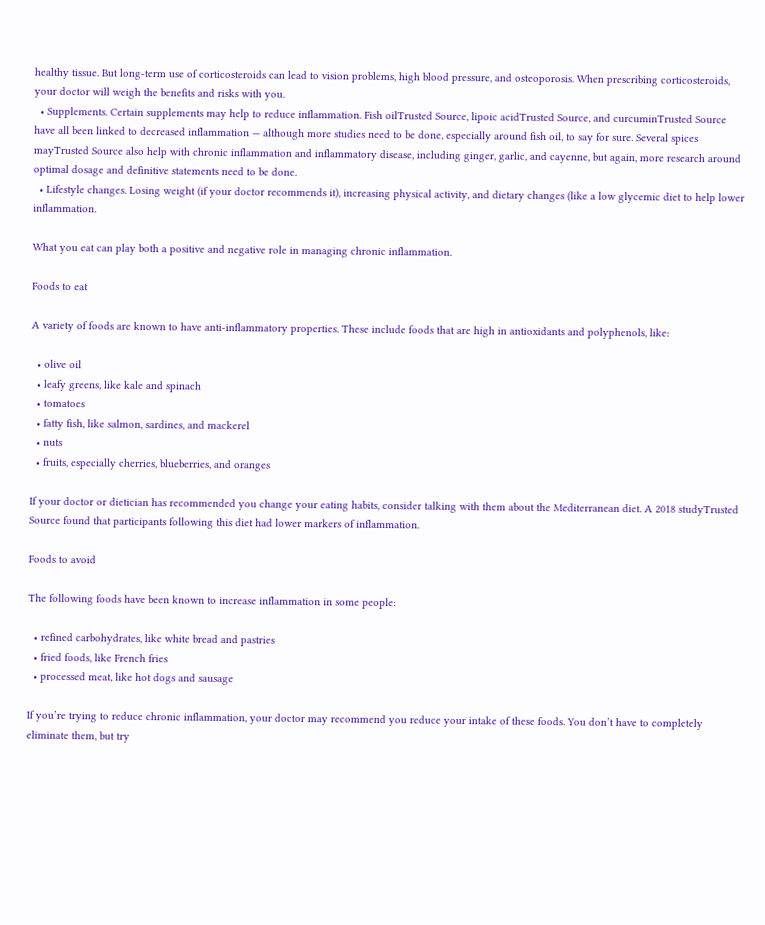healthy tissue. But long-term use of corticosteroids can lead to vision problems, high blood pressure, and osteoporosis. When prescribing corticosteroids, your doctor will weigh the benefits and risks with you.
  • Supplements. Certain supplements may help to reduce inflammation. Fish oilTrusted Source, lipoic acidTrusted Source, and curcuminTrusted Source have all been linked to decreased inflammation — although more studies need to be done, especially around fish oil, to say for sure. Several spices mayTrusted Source also help with chronic inflammation and inflammatory disease, including ginger, garlic, and cayenne, but again, more research around optimal dosage and definitive statements need to be done.
  • Lifestyle changes. Losing weight (if your doctor recommends it), increasing physical activity, and dietary changes (like a low glycemic diet to help lower inflammation.

What you eat can play both a positive and negative role in managing chronic inflammation.

Foods to eat

A variety of foods are known to have anti-inflammatory properties. These include foods that are high in antioxidants and polyphenols, like:

  • olive oil
  • leafy greens, like kale and spinach
  • tomatoes
  • fatty fish, like salmon, sardines, and mackerel
  • nuts
  • fruits, especially cherries, blueberries, and oranges

If your doctor or dietician has recommended you change your eating habits, consider talking with them about the Mediterranean diet. A 2018 studyTrusted Source found that participants following this diet had lower markers of inflammation.

Foods to avoid

The following foods have been known to increase inflammation in some people:

  • refined carbohydrates, like white bread and pastries
  • fried foods, like French fries
  • processed meat, like hot dogs and sausage

If you’re trying to reduce chronic inflammation, your doctor may recommend you reduce your intake of these foods. You don’t have to completely eliminate them, but try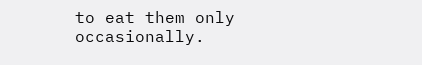to eat them only occasionally.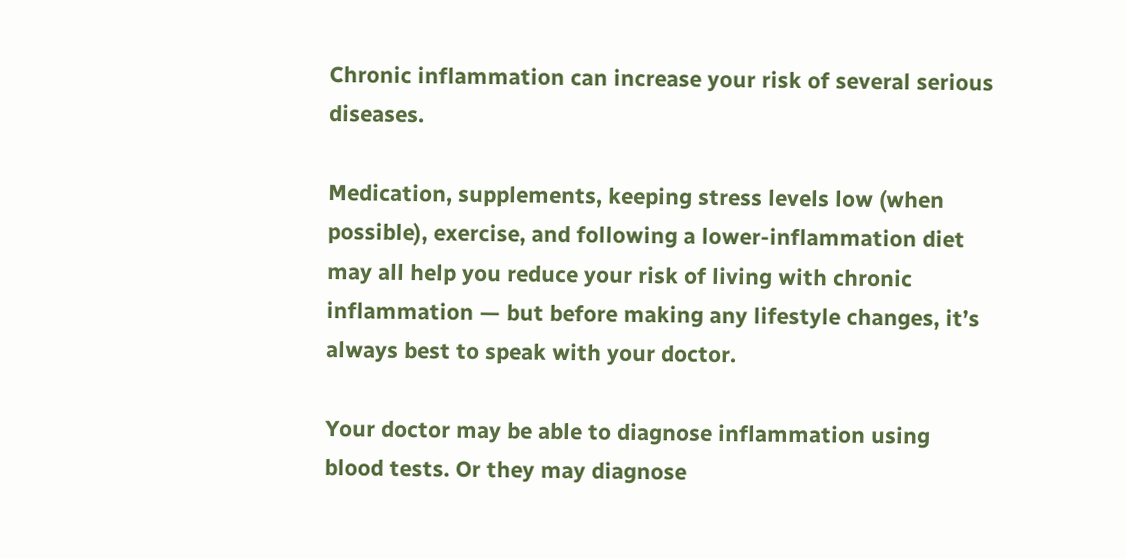Chronic inflammation can increase your risk of several serious diseases.

Medication, supplements, keeping stress levels low (when possible), exercise, and following a lower-inflammation diet may all help you reduce your risk of living with chronic inflammation — but before making any lifestyle changes, it’s always best to speak with your doctor.

Your doctor may be able to diagnose inflammation using blood tests. Or they may diagnose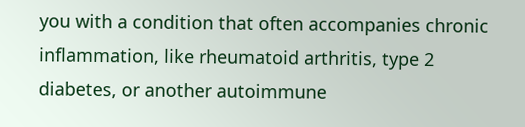you with a condition that often accompanies chronic inflammation, like rheumatoid arthritis, type 2 diabetes, or another autoimmune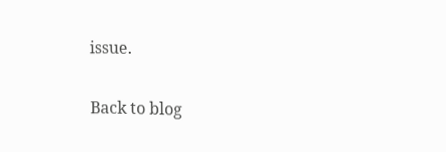issue.

Back to blog